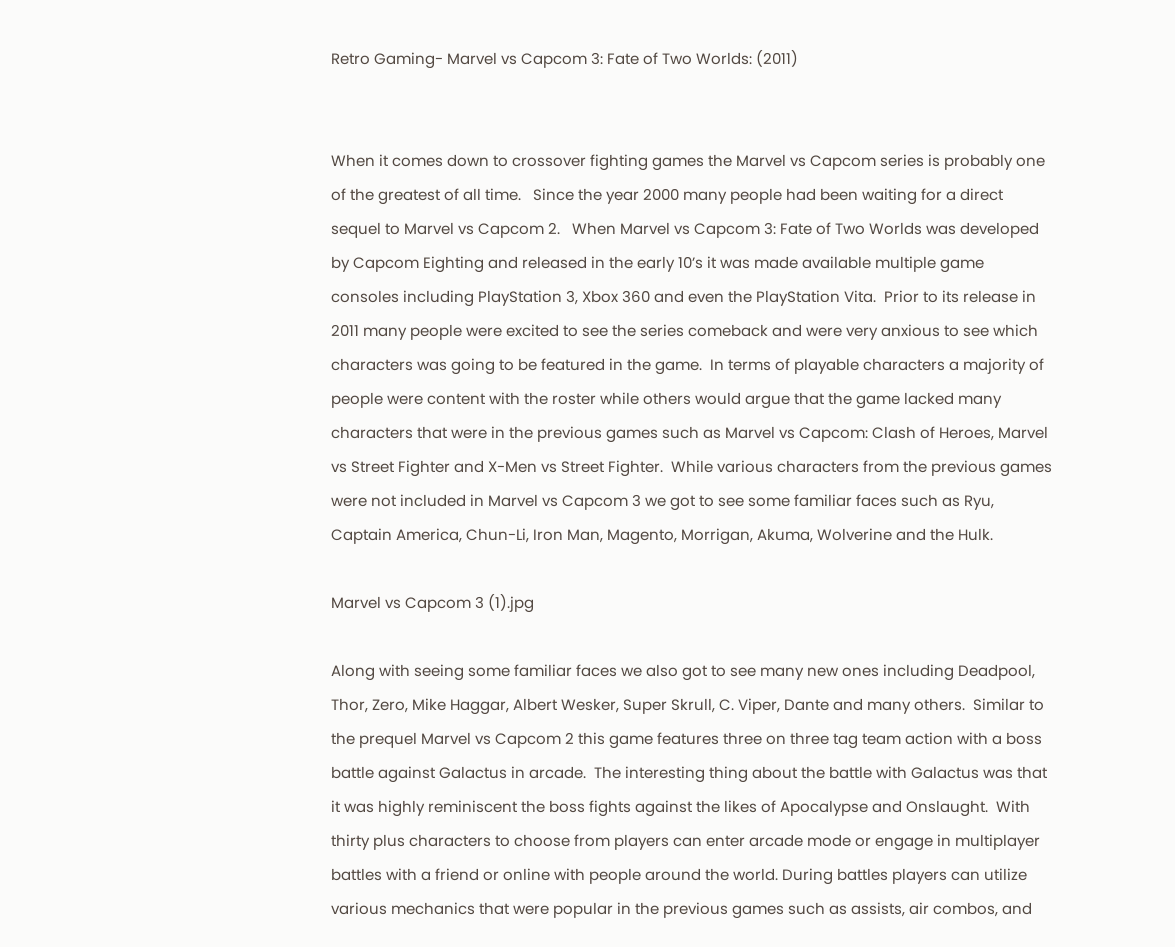Retro Gaming- Marvel vs Capcom 3: Fate of Two Worlds: (2011)


When it comes down to crossover fighting games the Marvel vs Capcom series is probably one of the greatest of all time.   Since the year 2000 many people had been waiting for a direct sequel to Marvel vs Capcom 2.   When Marvel vs Capcom 3: Fate of Two Worlds was developed by Capcom Eighting and released in the early 10’s it was made available multiple game consoles including PlayStation 3, Xbox 360 and even the PlayStation Vita.  Prior to its release in 2011 many people were excited to see the series comeback and were very anxious to see which characters was going to be featured in the game.  In terms of playable characters a majority of people were content with the roster while others would argue that the game lacked many characters that were in the previous games such as Marvel vs Capcom: Clash of Heroes, Marvel vs Street Fighter and X-Men vs Street Fighter.  While various characters from the previous games were not included in Marvel vs Capcom 3 we got to see some familiar faces such as Ryu, Captain America, Chun-Li, Iron Man, Magento, Morrigan, Akuma, Wolverine and the Hulk.

Marvel vs Capcom 3 (1).jpg

Along with seeing some familiar faces we also got to see many new ones including Deadpool, Thor, Zero, Mike Haggar, Albert Wesker, Super Skrull, C. Viper, Dante and many others.  Similar to the prequel Marvel vs Capcom 2 this game features three on three tag team action with a boss battle against Galactus in arcade.  The interesting thing about the battle with Galactus was that it was highly reminiscent the boss fights against the likes of Apocalypse and Onslaught.  With thirty plus characters to choose from players can enter arcade mode or engage in multiplayer battles with a friend or online with people around the world. During battles players can utilize various mechanics that were popular in the previous games such as assists, air combos, and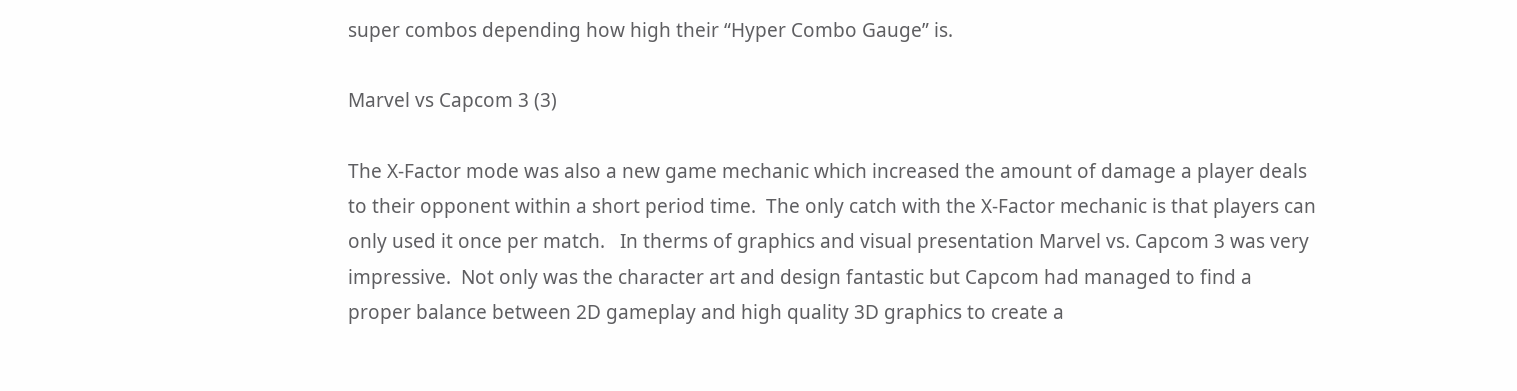super combos depending how high their “Hyper Combo Gauge” is.

Marvel vs Capcom 3 (3)

The X-Factor mode was also a new game mechanic which increased the amount of damage a player deals to their opponent within a short period time.  The only catch with the X-Factor mechanic is that players can only used it once per match.   In therms of graphics and visual presentation Marvel vs. Capcom 3 was very impressive.  Not only was the character art and design fantastic but Capcom had managed to find a proper balance between 2D gameplay and high quality 3D graphics to create a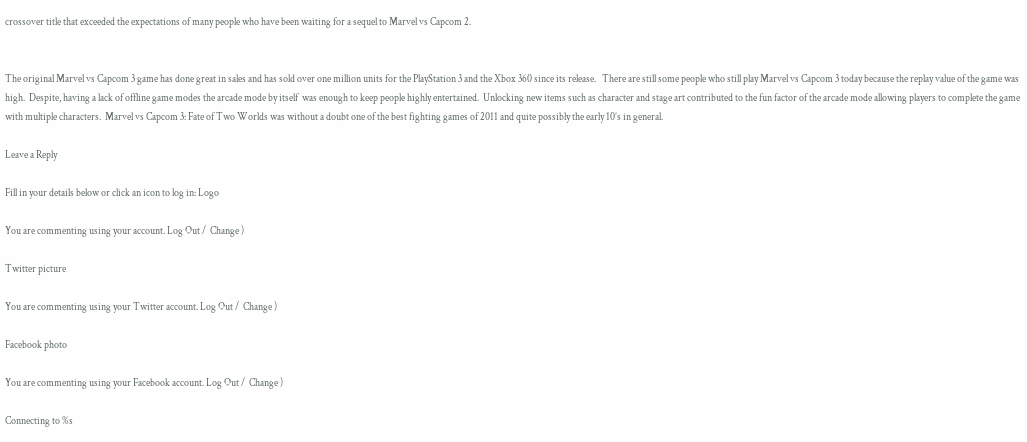crossover title that exceeded the expectations of many people who have been waiting for a sequel to Marvel vs Capcom 2.


The original Marvel vs Capcom 3 game has done great in sales and has sold over one million units for the PlayStation 3 and the Xbox 360 since its release.   There are still some people who still play Marvel vs Capcom 3 today because the replay value of the game was high.  Despite, having a lack of offline game modes the arcade mode by itself  was enough to keep people highly entertained.  Unlocking new items such as character and stage art contributed to the fun factor of the arcade mode allowing players to complete the game with multiple characters.  Marvel vs Capcom 3: Fate of Two Worlds was without a doubt one of the best fighting games of 2011 and quite possibly the early 10’s in general.

Leave a Reply

Fill in your details below or click an icon to log in: Logo

You are commenting using your account. Log Out /  Change )

Twitter picture

You are commenting using your Twitter account. Log Out /  Change )

Facebook photo

You are commenting using your Facebook account. Log Out /  Change )

Connecting to %s